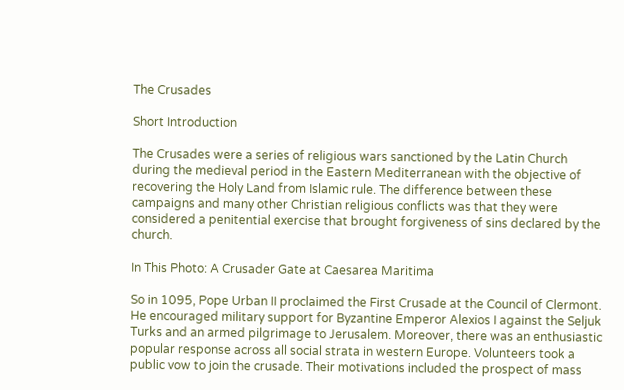The Crusades

Short Introduction

The Crusades were a series of religious wars sanctioned by the Latin Church during the medieval period in the Eastern Mediterranean with the objective of recovering the Holy Land from Islamic rule. The difference between these campaigns and many other Christian religious conflicts was that they were considered a penitential exercise that brought forgiveness of sins declared by the church.

In This Photo: A Crusader Gate at Caesarea Maritima

So in 1095, Pope Urban II proclaimed the First Crusade at the Council of Clermont. He encouraged military support for Byzantine Emperor Alexios I against the Seljuk Turks and an armed pilgrimage to Jerusalem. Moreover, there was an enthusiastic popular response across all social strata in western Europe. Volunteers took a public vow to join the crusade. Their motivations included the prospect of mass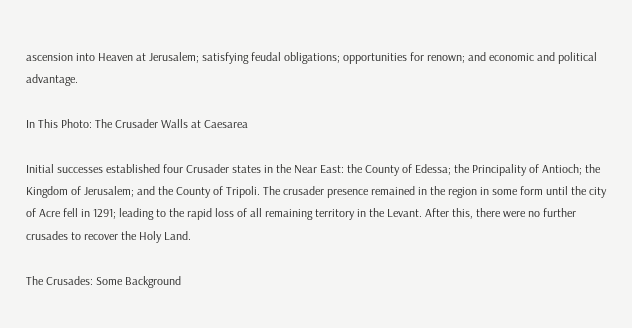ascension into Heaven at Jerusalem; satisfying feudal obligations; opportunities for renown; and economic and political advantage.

In This Photo: The Crusader Walls at Caesarea

Initial successes established four Crusader states in the Near East: the County of Edessa; the Principality of Antioch; the Kingdom of Jerusalem; and the County of Tripoli. The crusader presence remained in the region in some form until the city of Acre fell in 1291; leading to the rapid loss of all remaining territory in the Levant. After this, there were no further crusades to recover the Holy Land.

The Crusades: Some Background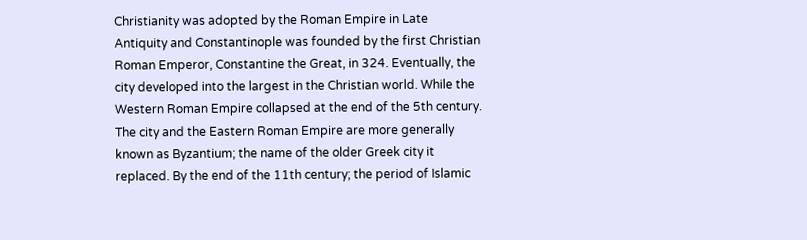Christianity was adopted by the Roman Empire in Late Antiquity and Constantinople was founded by the first Christian Roman Emperor, Constantine the Great, in 324. Eventually, the city developed into the largest in the Christian world. While the Western Roman Empire collapsed at the end of the 5th century. The city and the Eastern Roman Empire are more generally known as Byzantium; the name of the older Greek city it replaced. By the end of the 11th century; the period of Islamic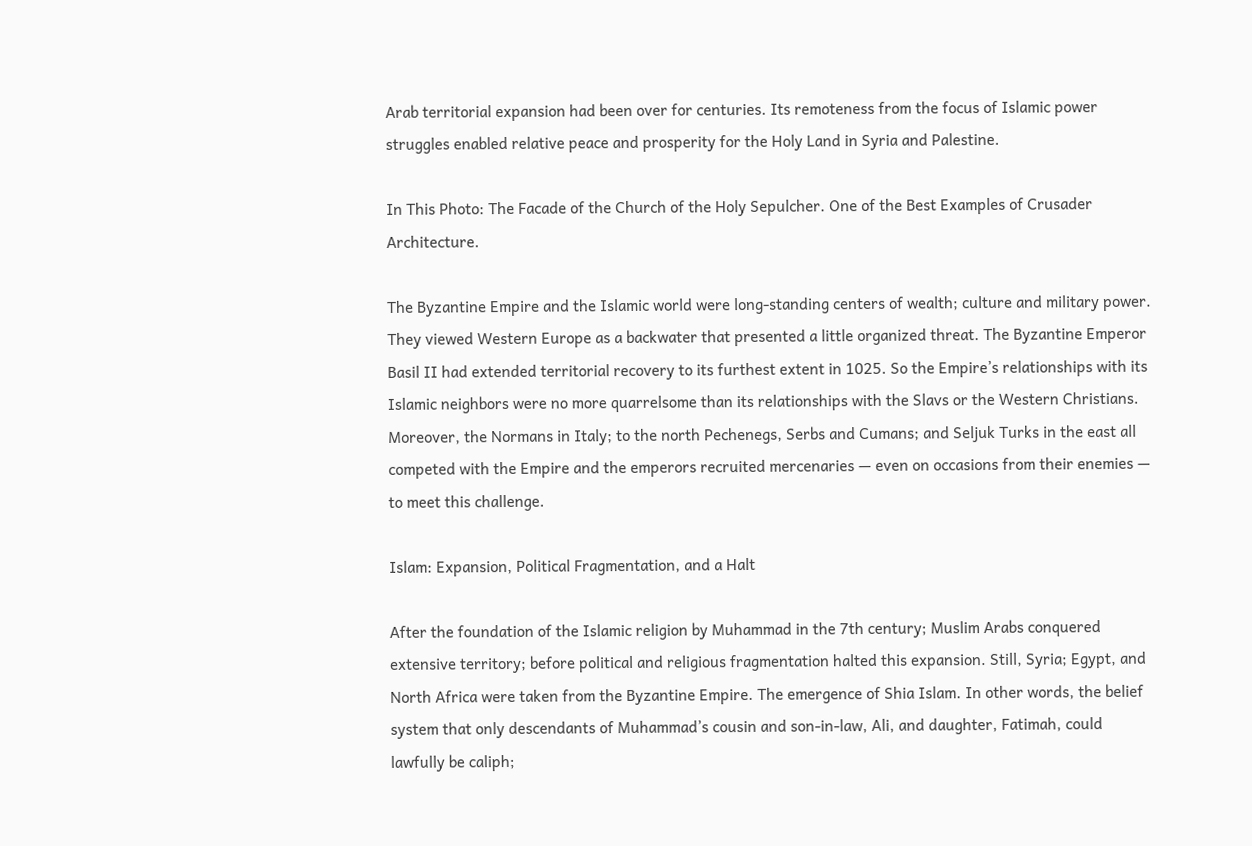Arab territorial expansion had been over for centuries. Its remoteness from the focus of Islamic power struggles enabled relative peace and prosperity for the Holy Land in Syria and Palestine.

In This Photo: The Facade of the Church of the Holy Sepulcher. One of the Best Examples of Crusader Architecture.

The Byzantine Empire and the Islamic world were long-standing centers of wealth; culture and military power. They viewed Western Europe as a backwater that presented a little organized threat. The Byzantine Emperor Basil II had extended territorial recovery to its furthest extent in 1025. So the Empire’s relationships with its Islamic neighbors were no more quarrelsome than its relationships with the Slavs or the Western Christians. Moreover, the Normans in Italy; to the north Pechenegs, Serbs and Cumans; and Seljuk Turks in the east all competed with the Empire and the emperors recruited mercenaries — even on occasions from their enemies — to meet this challenge.

Islam: Expansion, Political Fragmentation, and a Halt

After the foundation of the Islamic religion by Muhammad in the 7th century; Muslim Arabs conquered extensive territory; before political and religious fragmentation halted this expansion. Still, Syria; Egypt, and North Africa were taken from the Byzantine Empire. The emergence of Shia Islam. In other words, the belief system that only descendants of Muhammad’s cousin and son-in-law, Ali, and daughter, Fatimah, could lawfully be caliph;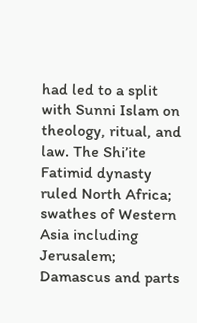had led to a split with Sunni Islam on theology, ritual, and law. The Shi’ite Fatimid dynasty ruled North Africa; swathes of Western Asia including Jerusalem; Damascus and parts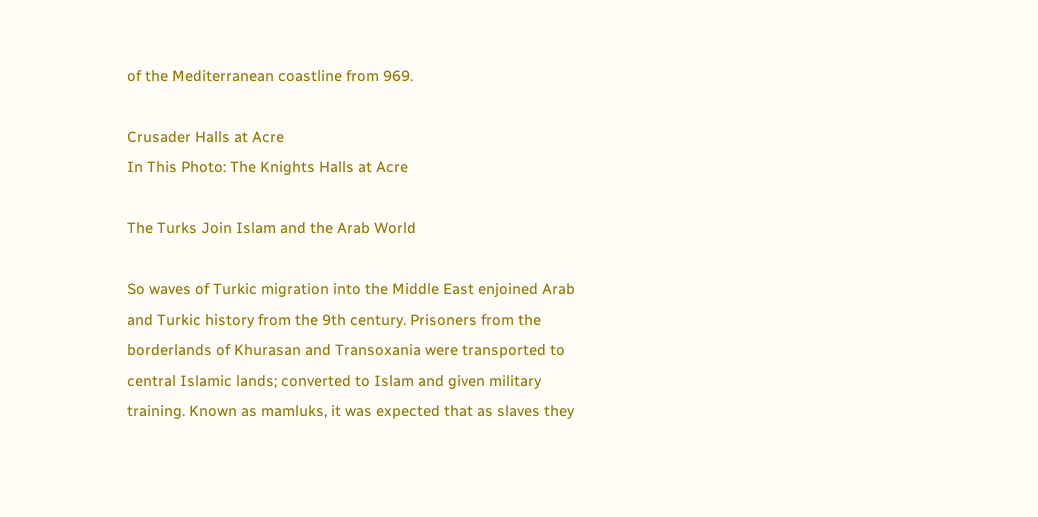of the Mediterranean coastline from 969.

Crusader Halls at Acre
In This Photo: The Knights Halls at Acre

The Turks Join Islam and the Arab World

So waves of Turkic migration into the Middle East enjoined Arab and Turkic history from the 9th century. Prisoners from the borderlands of Khurasan and Transoxania were transported to central Islamic lands; converted to Islam and given military training. Known as mamluks, it was expected that as slaves they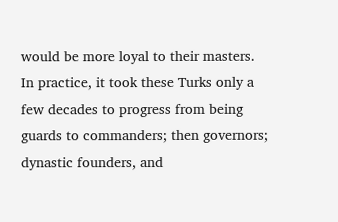would be more loyal to their masters. In practice, it took these Turks only a few decades to progress from being guards to commanders; then governors; dynastic founders, and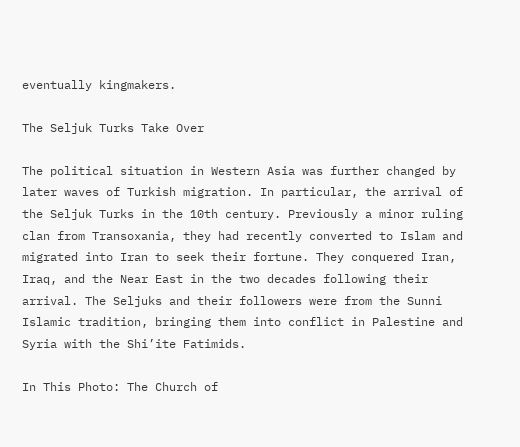eventually kingmakers.

The Seljuk Turks Take Over

The political situation in Western Asia was further changed by later waves of Turkish migration. In particular, the arrival of the Seljuk Turks in the 10th century. Previously a minor ruling clan from Transoxania, they had recently converted to Islam and migrated into Iran to seek their fortune. They conquered Iran, Iraq, and the Near East in the two decades following their arrival. The Seljuks and their followers were from the Sunni Islamic tradition, bringing them into conflict in Palestine and Syria with the Shi’ite Fatimids.

In This Photo: The Church of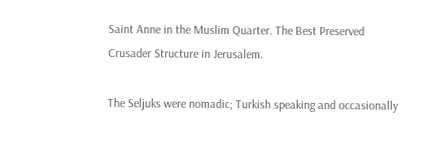Saint Anne in the Muslim Quarter. The Best Preserved Crusader Structure in Jerusalem.

The Seljuks were nomadic; Turkish speaking and occasionally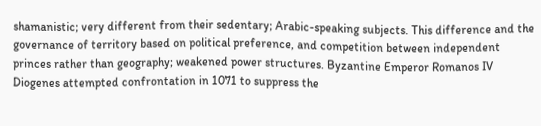shamanistic; very different from their sedentary; Arabic-speaking subjects. This difference and the governance of territory based on political preference, and competition between independent princes rather than geography; weakened power structures. Byzantine Emperor Romanos IV Diogenes attempted confrontation in 1071 to suppress the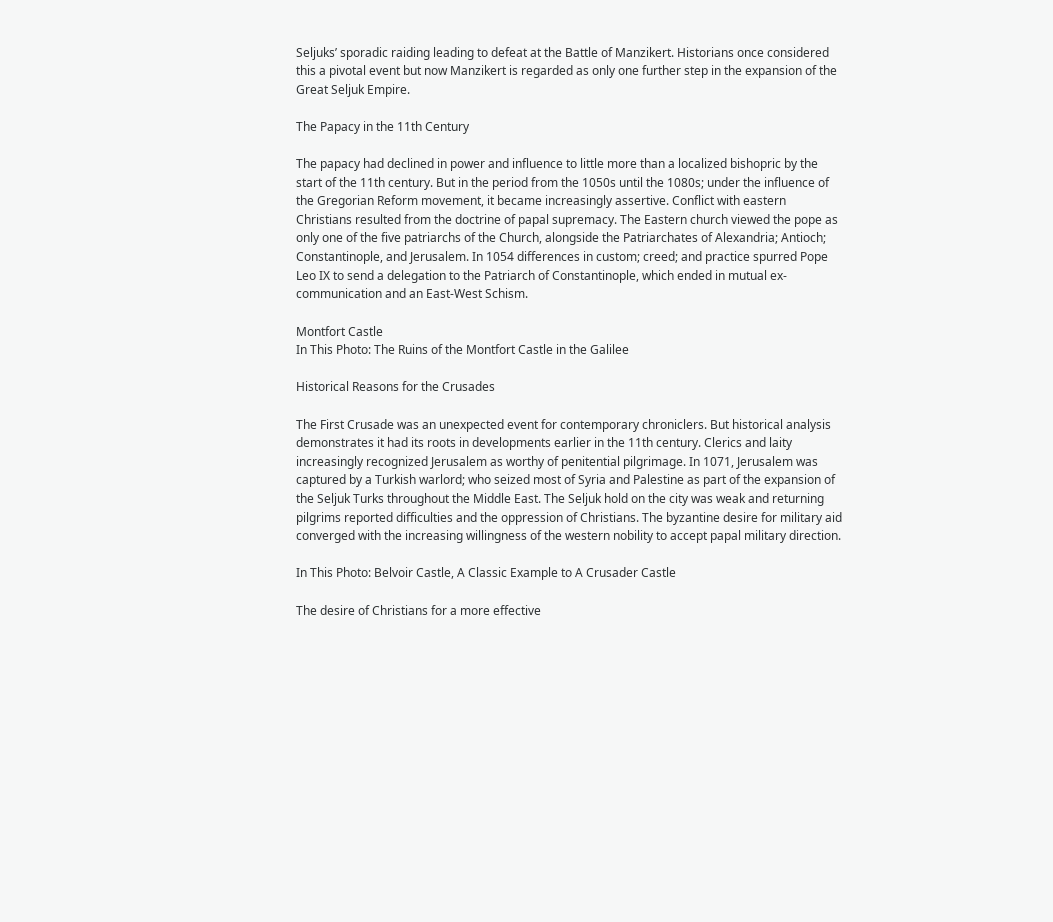Seljuks’ sporadic raiding leading to defeat at the Battle of Manzikert. Historians once considered this a pivotal event but now Manzikert is regarded as only one further step in the expansion of the Great Seljuk Empire.

The Papacy in the 11th Century

The papacy had declined in power and influence to little more than a localized bishopric by the start of the 11th century. But in the period from the 1050s until the 1080s; under the influence of the Gregorian Reform movement, it became increasingly assertive. Conflict with eastern Christians resulted from the doctrine of papal supremacy. The Eastern church viewed the pope as only one of the five patriarchs of the Church, alongside the Patriarchates of Alexandria; Antioch; Constantinople, and Jerusalem. In 1054 differences in custom; creed; and practice spurred Pope Leo IX to send a delegation to the Patriarch of Constantinople, which ended in mutual ex-communication and an East-West Schism.

Montfort Castle
In This Photo: The Ruins of the Montfort Castle in the Galilee

Historical Reasons for the Crusades

The First Crusade was an unexpected event for contemporary chroniclers. But historical analysis demonstrates it had its roots in developments earlier in the 11th century. Clerics and laity increasingly recognized Jerusalem as worthy of penitential pilgrimage. In 1071, Jerusalem was captured by a Turkish warlord; who seized most of Syria and Palestine as part of the expansion of the Seljuk Turks throughout the Middle East. The Seljuk hold on the city was weak and returning pilgrims reported difficulties and the oppression of Christians. The byzantine desire for military aid converged with the increasing willingness of the western nobility to accept papal military direction.

In This Photo: Belvoir Castle, A Classic Example to A Crusader Castle

The desire of Christians for a more effective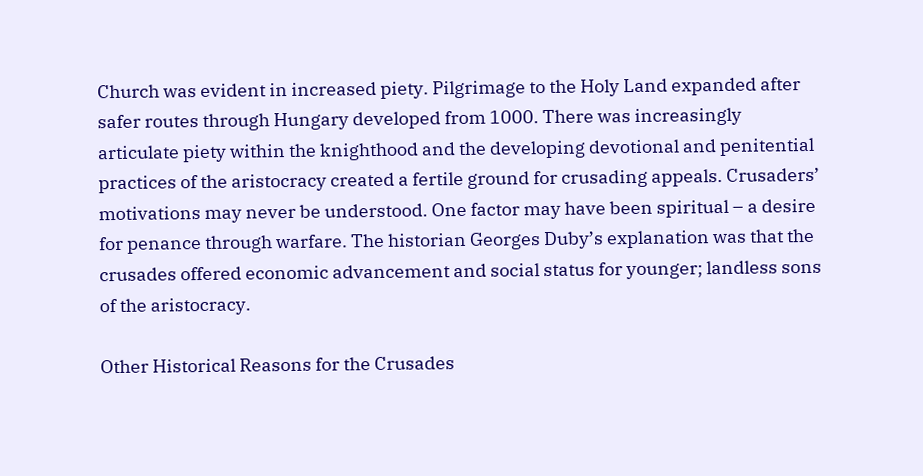Church was evident in increased piety. Pilgrimage to the Holy Land expanded after safer routes through Hungary developed from 1000. There was increasingly articulate piety within the knighthood and the developing devotional and penitential practices of the aristocracy created a fertile ground for crusading appeals. Crusaders’ motivations may never be understood. One factor may have been spiritual – a desire for penance through warfare. The historian Georges Duby’s explanation was that the crusades offered economic advancement and social status for younger; landless sons of the aristocracy.

Other Historical Reasons for the Crusades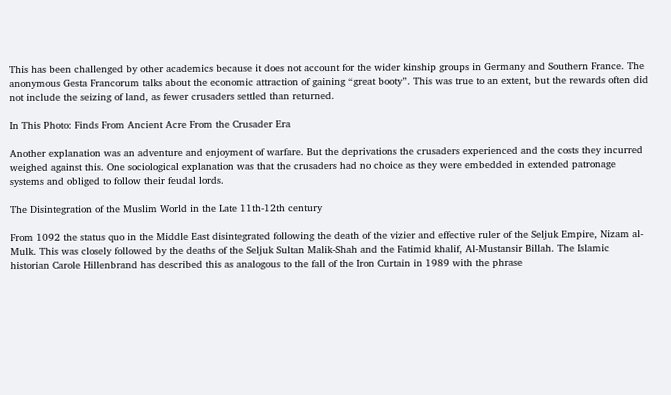This has been challenged by other academics because it does not account for the wider kinship groups in Germany and Southern France. The anonymous Gesta Francorum talks about the economic attraction of gaining “great booty”. This was true to an extent, but the rewards often did not include the seizing of land, as fewer crusaders settled than returned.

In This Photo: Finds From Ancient Acre From the Crusader Era

Another explanation was an adventure and enjoyment of warfare. But the deprivations the crusaders experienced and the costs they incurred weighed against this. One sociological explanation was that the crusaders had no choice as they were embedded in extended patronage systems and obliged to follow their feudal lords.

The Disintegration of the Muslim World in the Late 11th-12th century

From 1092 the status quo in the Middle East disintegrated following the death of the vizier and effective ruler of the Seljuk Empire, Nizam al-Mulk. This was closely followed by the deaths of the Seljuk Sultan Malik-Shah and the Fatimid khalif, Al-Mustansir Billah. The Islamic historian Carole Hillenbrand has described this as analogous to the fall of the Iron Curtain in 1989 with the phrase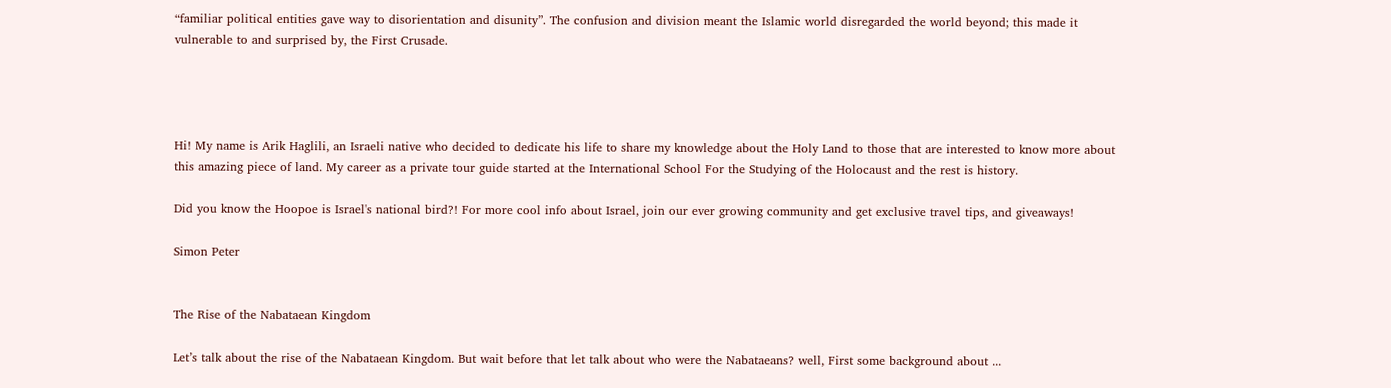“familiar political entities gave way to disorientation and disunity”. The confusion and division meant the Islamic world disregarded the world beyond; this made it vulnerable to and surprised by, the First Crusade.




Hi! My name is Arik Haglili, an Israeli native who decided to dedicate his life to share my knowledge about the Holy Land to those that are interested to know more about this amazing piece of land. My career as a private tour guide started at the International School For the Studying of the Holocaust and the rest is history.

Did you know the Hoopoe is Israel's national bird?! For more cool info about Israel, join our ever growing community and get exclusive travel tips, and giveaways!

Simon Peter


The Rise of the Nabataean Kingdom

Let’s talk about the rise of the Nabataean Kingdom. But wait before that let talk about who were the Nabataeans? well, First some background about ...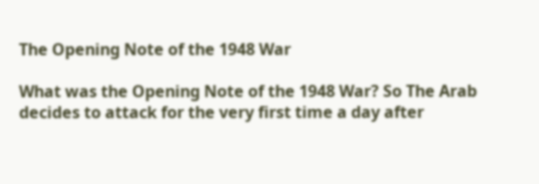The Opening Note of the 1948 War

What was the Opening Note of the 1948 War? So The Arab decides to attack for the very first time a day after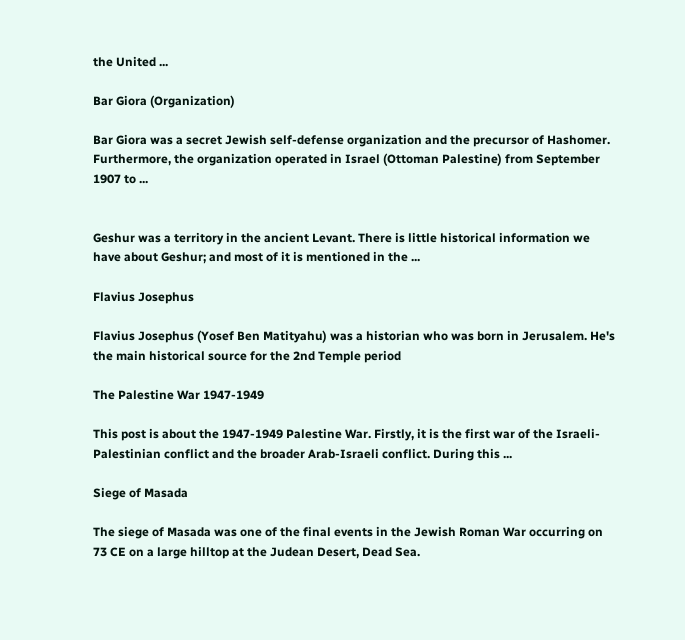the United ...

Bar Giora (Organization)

Bar Giora was a secret Jewish self-defense organization and the precursor of Hashomer. Furthermore, the organization operated in Israel (Ottoman Palestine) from September 1907 to ...


Geshur was a territory in the ancient Levant. There is little historical information we have about Geshur; and most of it is mentioned in the ...

Flavius Josephus

Flavius Josephus (Yosef Ben Matityahu) was a historian who was born in Jerusalem. He's the main historical source for the 2nd Temple period

The Palestine War 1947-1949

This post is about the 1947-1949 Palestine War. Firstly, it is the first war of the Israeli-Palestinian conflict and the broader Arab-Israeli conflict. During this ...

Siege of Masada

The siege of Masada was one of the final events in the Jewish Roman War occurring on 73 CE on a large hilltop at the Judean Desert, Dead Sea.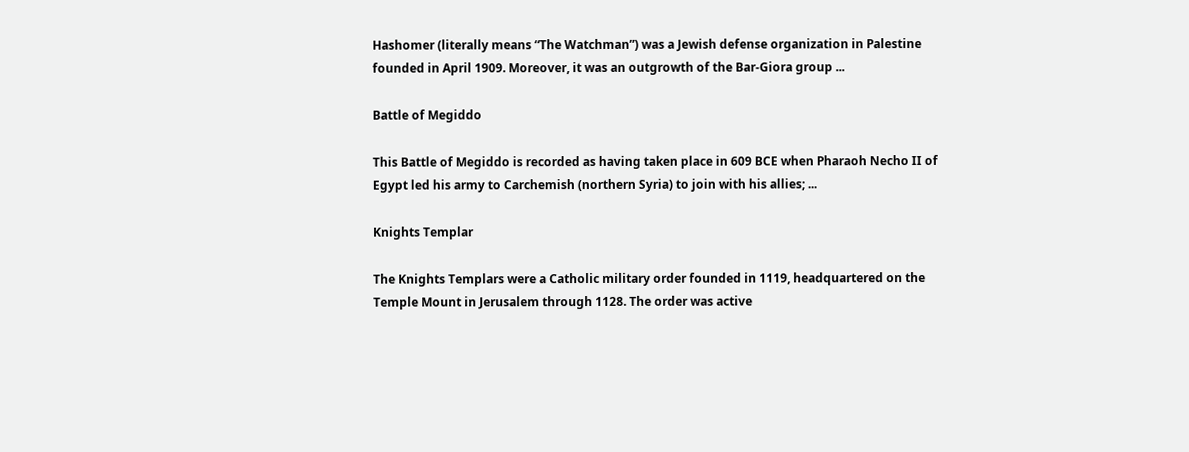Hashomer (literally means “The Watchman”) was a Jewish defense organization in Palestine founded in April 1909. Moreover, it was an outgrowth of the Bar-Giora group ...

Battle of Megiddo

This Battle of Megiddo is recorded as having taken place in 609 BCE when Pharaoh Necho II of Egypt led his army to Carchemish (northern Syria) to join with his allies; ...

Knights Templar

The Knights Templars were a Catholic military order founded in 1119, headquartered on the Temple Mount in Jerusalem through 1128. The order was active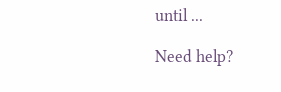until ...

Need help?